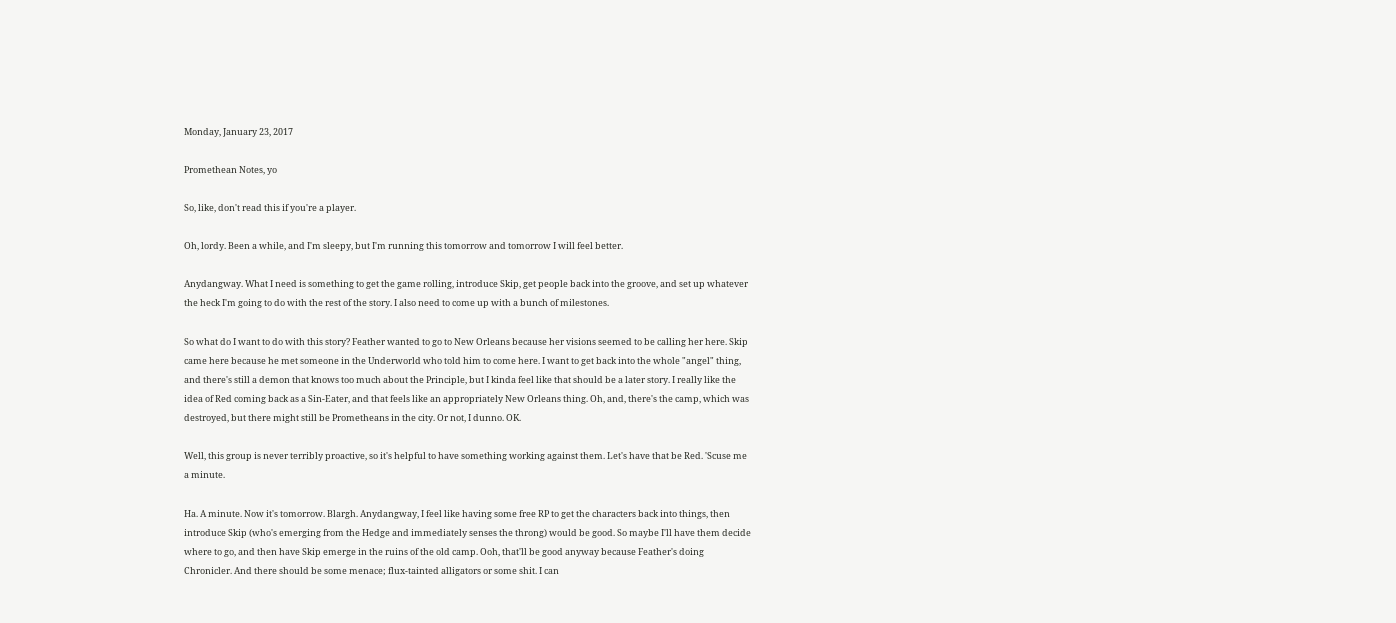Monday, January 23, 2017

Promethean Notes, yo

So, like, don't read this if you're a player.

Oh, lordy. Been a while, and I'm sleepy, but I'm running this tomorrow and tomorrow I will feel better.

Anydangway. What I need is something to get the game rolling, introduce Skip, get people back into the groove, and set up whatever the heck I'm going to do with the rest of the story. I also need to come up with a bunch of milestones.

So what do I want to do with this story? Feather wanted to go to New Orleans because her visions seemed to be calling her here. Skip came here because he met someone in the Underworld who told him to come here. I want to get back into the whole "angel" thing, and there's still a demon that knows too much about the Principle, but I kinda feel like that should be a later story. I really like the idea of Red coming back as a Sin-Eater, and that feels like an appropriately New Orleans thing. Oh, and, there's the camp, which was destroyed, but there might still be Prometheans in the city. Or not, I dunno. OK.

Well, this group is never terribly proactive, so it's helpful to have something working against them. Let's have that be Red. 'Scuse me a minute.

Ha. A minute. Now it's tomorrow. Blargh. Anydangway, I feel like having some free RP to get the characters back into things, then introduce Skip (who's emerging from the Hedge and immediately senses the throng) would be good. So maybe I'll have them decide where to go, and then have Skip emerge in the ruins of the old camp. Ooh, that'll be good anyway because Feather's doing Chronicler. And there should be some menace; flux-tainted alligators or some shit. I can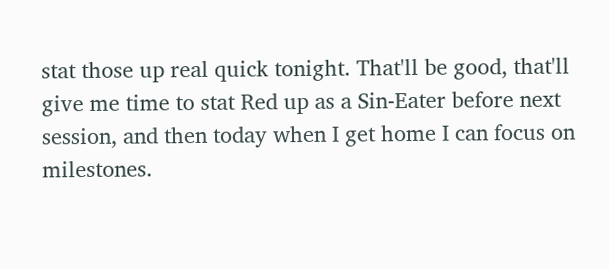stat those up real quick tonight. That'll be good, that'll give me time to stat Red up as a Sin-Eater before next session, and then today when I get home I can focus on milestones.